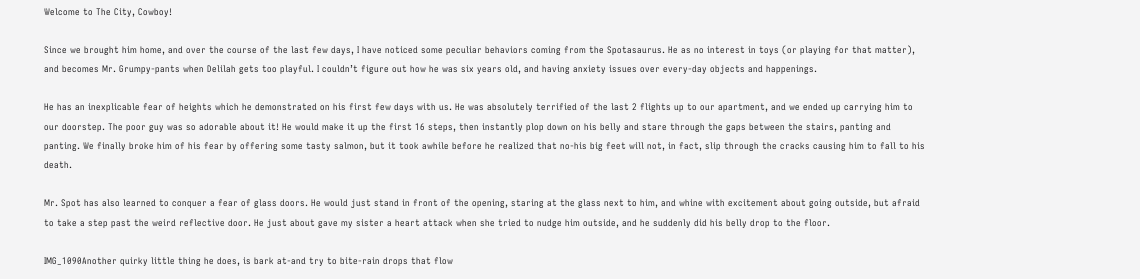Welcome to The City, Cowboy!

Since we brought him home, and over the course of the last few days, I have noticed some peculiar behaviors coming from the Spotasaurus. He as no interest in toys (or playing for that matter), and becomes Mr. Grumpy-pants when Delilah gets too playful. I couldn’t figure out how he was six years old, and having anxiety issues over every-day objects and happenings.

He has an inexplicable fear of heights which he demonstrated on his first few days with us. He was absolutely terrified of the last 2 flights up to our apartment, and we ended up carrying him to our doorstep. The poor guy was so adorable about it! He would make it up the first 16 steps, then instantly plop down on his belly and stare through the gaps between the stairs, panting and panting. We finally broke him of his fear by offering some tasty salmon, but it took awhile before he realized that no-his big feet will not, in fact, slip through the cracks causing him to fall to his death.

Mr. Spot has also learned to conquer a fear of glass doors. He would just stand in front of the opening, staring at the glass next to him, and whine with excitement about going outside, but afraid to take a step past the weird reflective door. He just about gave my sister a heart attack when she tried to nudge him outside, and he suddenly did his belly drop to the floor.

IMG_1090Another quirky little thing he does, is bark at-and try to bite-rain drops that flow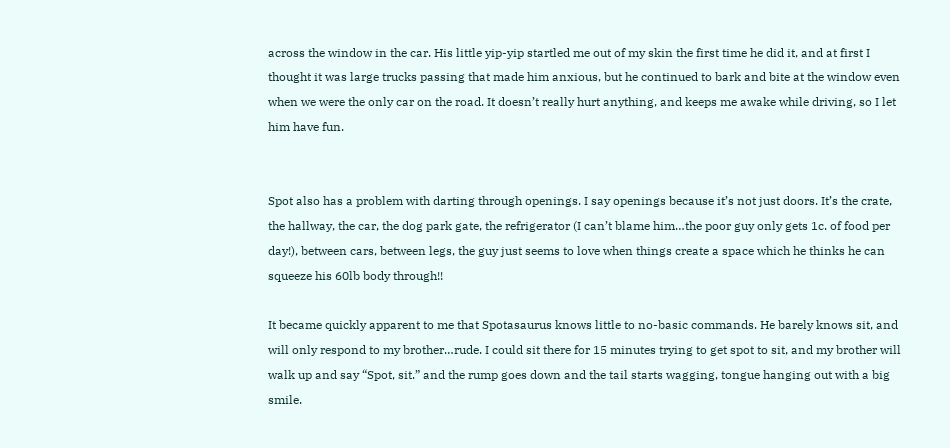across the window in the car. His little yip-yip startled me out of my skin the first time he did it, and at first I thought it was large trucks passing that made him anxious, but he continued to bark and bite at the window even when we were the only car on the road. It doesn’t really hurt anything, and keeps me awake while driving, so I let him have fun.


Spot also has a problem with darting through openings. I say openings because it’s not just doors. It’s the crate, the hallway, the car, the dog park gate, the refrigerator (I can’t blame him…the poor guy only gets 1c. of food per day!), between cars, between legs, the guy just seems to love when things create a space which he thinks he can squeeze his 60lb body through!!

It became quickly apparent to me that Spotasaurus knows little to no-basic commands. He barely knows sit, and will only respond to my brother…rude. I could sit there for 15 minutes trying to get spot to sit, and my brother will walk up and say “Spot, sit.” and the rump goes down and the tail starts wagging, tongue hanging out with a big smile.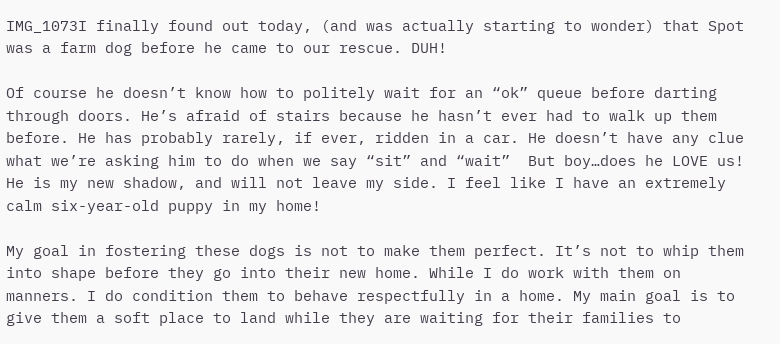IMG_1073I finally found out today, (and was actually starting to wonder) that Spot was a farm dog before he came to our rescue. DUH!

Of course he doesn’t know how to politely wait for an “ok” queue before darting through doors. He’s afraid of stairs because he hasn’t ever had to walk up them before. He has probably rarely, if ever, ridden in a car. He doesn’t have any clue what we’re asking him to do when we say “sit” and “wait”  But boy…does he LOVE us! He is my new shadow, and will not leave my side. I feel like I have an extremely calm six-year-old puppy in my home!

My goal in fostering these dogs is not to make them perfect. It’s not to whip them into shape before they go into their new home. While I do work with them on manners. I do condition them to behave respectfully in a home. My main goal is to give them a soft place to land while they are waiting for their families to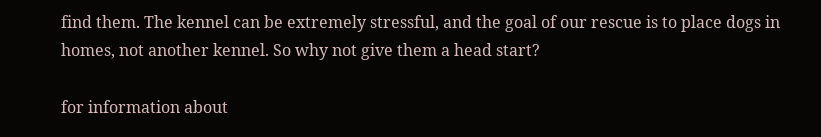find them. The kennel can be extremely stressful, and the goal of our rescue is to place dogs in homes, not another kennel. So why not give them a head start?

for information about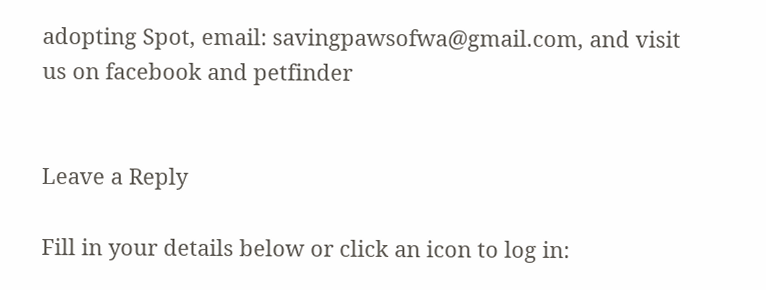adopting Spot, email: savingpawsofwa@gmail.com, and visit us on facebook and petfinder


Leave a Reply

Fill in your details below or click an icon to log in: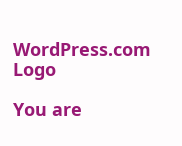WordPress.com Logo

You are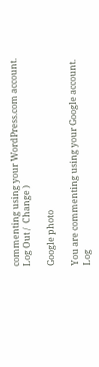commenting using your WordPress.com account. Log Out /  Change )

Google photo

You are commenting using your Google account. Log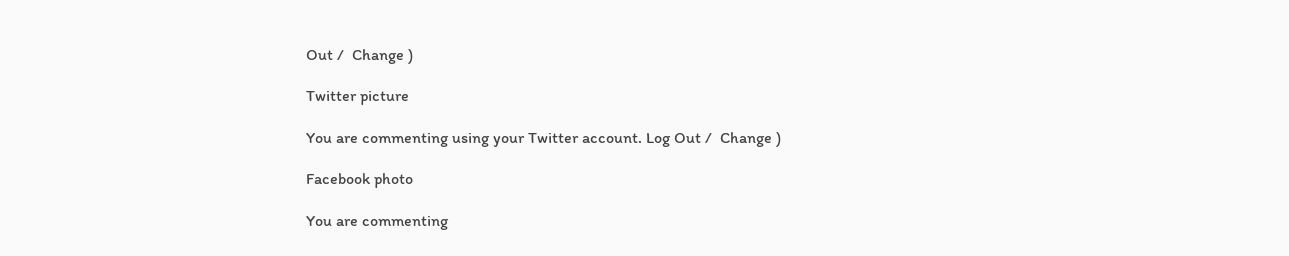Out /  Change )

Twitter picture

You are commenting using your Twitter account. Log Out /  Change )

Facebook photo

You are commenting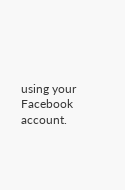using your Facebook account.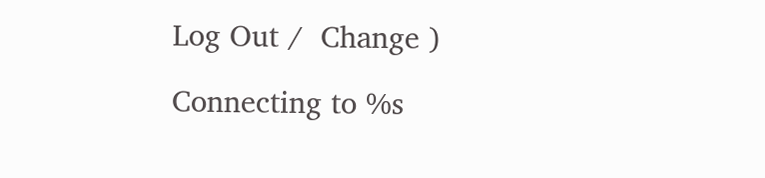Log Out /  Change )

Connecting to %s